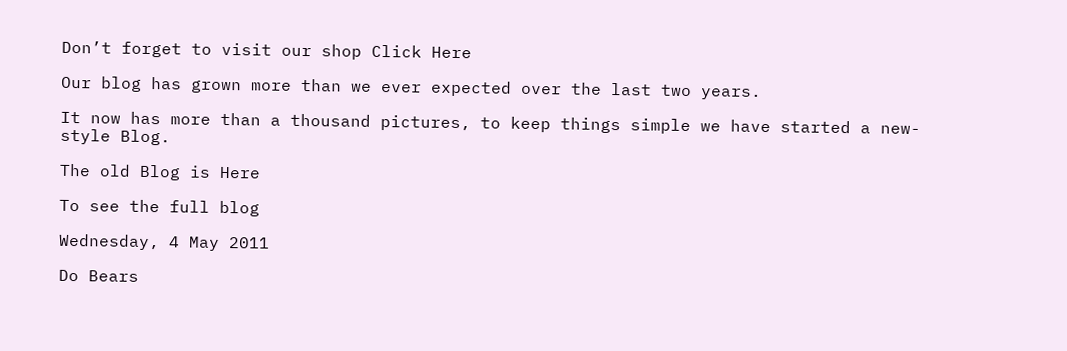Don’t forget to visit our shop Click Here

Our blog has grown more than we ever expected over the last two years.

It now has more than a thousand pictures, to keep things simple we have started a new-style Blog.

The old Blog is Here

To see the full blog

Wednesday, 4 May 2011

Do Bears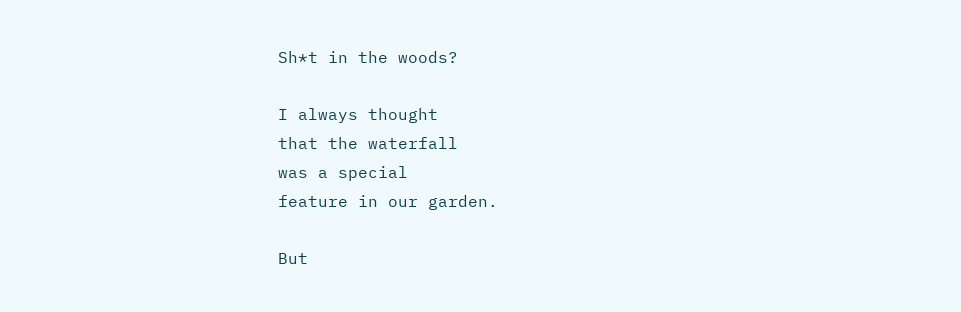Sh*t in the woods?

I always thought
that the waterfall
was a special
feature in our garden.

But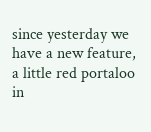since yesterday we have a new feature, a little red portaloo in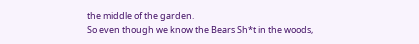the middle of the garden.
So even though we know the Bears Sh*t in the woods,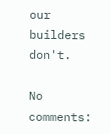our builders don't.

No comments: